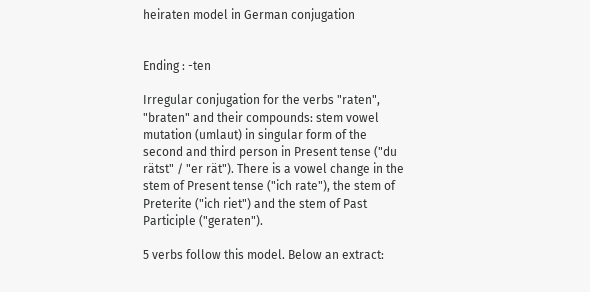heiraten model in German conjugation


Ending : -ten

Irregular conjugation for the verbs "raten", "braten" and their compounds: stem vowel mutation (umlaut) in singular form of the second and third person in Present tense ("du rätst" / "er rät"). There is a vowel change in the stem of Present tense ("ich rate"), the stem of Preterite ("ich riet") and the stem of Past Participle ("geraten").

5 verbs follow this model. Below an extract: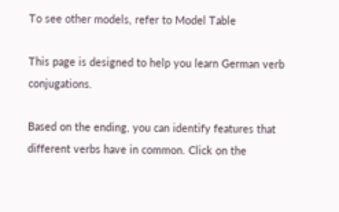To see other models, refer to Model Table

This page is designed to help you learn German verb conjugations.

Based on the ending, you can identify features that different verbs have in common. Click on the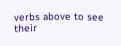verbs above to see their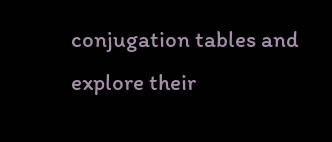conjugation tables and explore their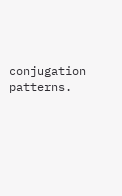conjugation patterns.